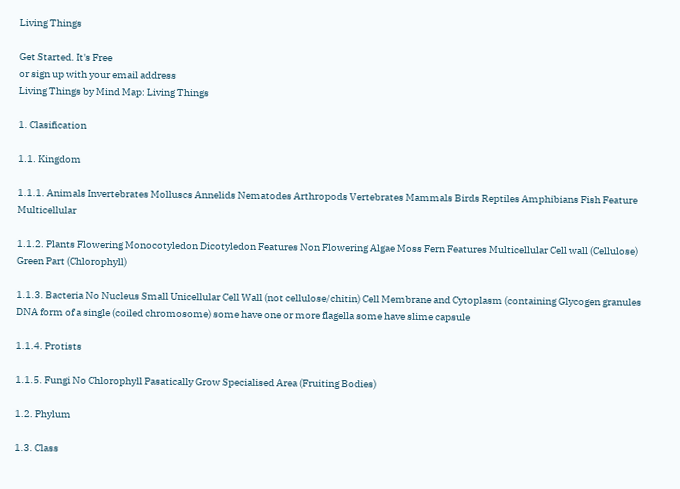Living Things

Get Started. It's Free
or sign up with your email address
Living Things by Mind Map: Living Things

1. Clasification

1.1. Kingdom

1.1.1. Animals Invertebrates Molluscs Annelids Nematodes Arthropods Vertebrates Mammals Birds Reptiles Amphibians Fish Feature Multicellular

1.1.2. Plants Flowering Monocotyledon Dicotyledon Features Non Flowering Algae Moss Fern Features Multicellular Cell wall (Cellulose) Green Part (Chlorophyll)

1.1.3. Bacteria No Nucleus Small Unicellular Cell Wall (not cellulose/chitin) Cell Membrane and Cytoplasm (containing Glycogen granules DNA form of a single (coiled chromosome) some have one or more flagella some have slime capsule

1.1.4. Protists

1.1.5. Fungi No Chlorophyll Pasatically Grow Specialised Area (Fruiting Bodies)

1.2. Phylum

1.3. Class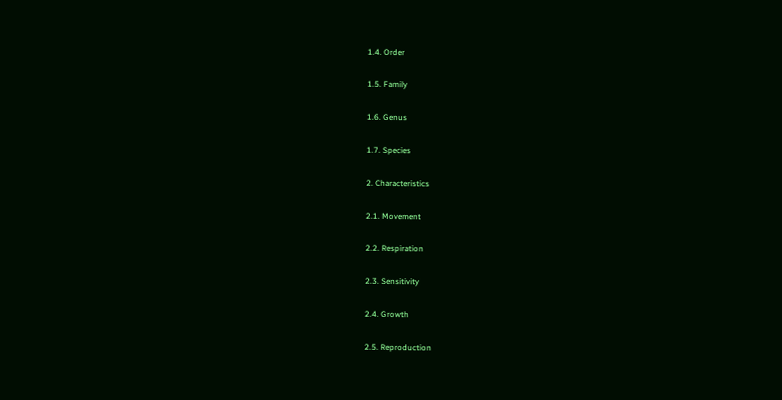1.4. Order

1.5. Family

1.6. Genus

1.7. Species

2. Characteristics

2.1. Movement

2.2. Respiration

2.3. Sensitivity

2.4. Growth

2.5. Reproduction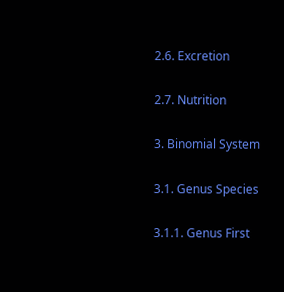2.6. Excretion

2.7. Nutrition

3. Binomial System

3.1. Genus Species

3.1.1. Genus First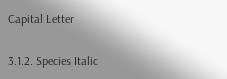Capital Letter

3.1.2. Species Italic